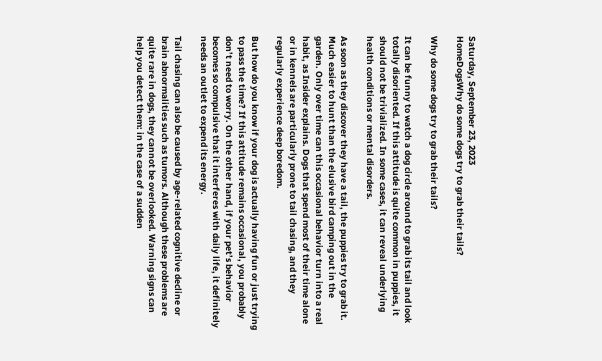Saturday, September 23, 2023
HomeDogsWhy do some dogs try to grab their tails?

Why do some dogs try to grab their tails?

It can be funny to watch a dog circle around to grab its tail and look totally disoriented. If this attitude is quite common in puppies, it should not be trivialized. In some cases, it can reveal underlying health conditions or mental disorders.

As soon as they discover they have a tail, the puppies try to grab it. Much easier to hunt than the elusive bird camping out in the garden. Only over time can this occasional behavior turn into a real habit, as Insider explains. Dogs that spend most of their time alone or in kennels are particularly prone to tail chasing, and they regularly experience deep boredom.

But how do you know if your dog is actually having fun or just trying to pass the time? If this attitude remains occasional, you probably don’t need to worry. On the other hand, if your pet’s behavior becomes so compulsive that it interferes with daily life, it definitely needs an outlet to expend its energy.

Tail chasing can also be caused by age-related cognitive decline or brain abnormalities such as tumors. Although these problems are quite rare in dogs, they cannot be overlooked. Warning signs can help you detect them: in the case of a sudden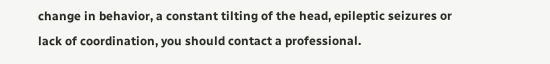change in behavior, a constant tilting of the head, epileptic seizures or lack of coordination, you should contact a professional.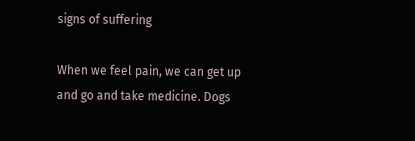signs of suffering

When we feel pain, we can get up and go and take medicine. Dogs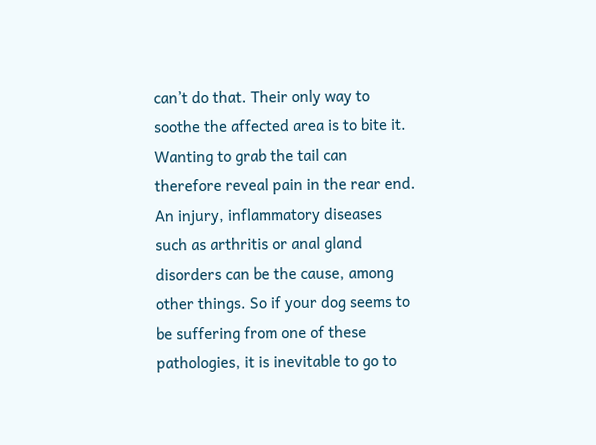can’t do that. Their only way to soothe the affected area is to bite it. Wanting to grab the tail can therefore reveal pain in the rear end. An injury, inflammatory diseases such as arthritis or anal gland disorders can be the cause, among other things. So if your dog seems to be suffering from one of these pathologies, it is inevitable to go to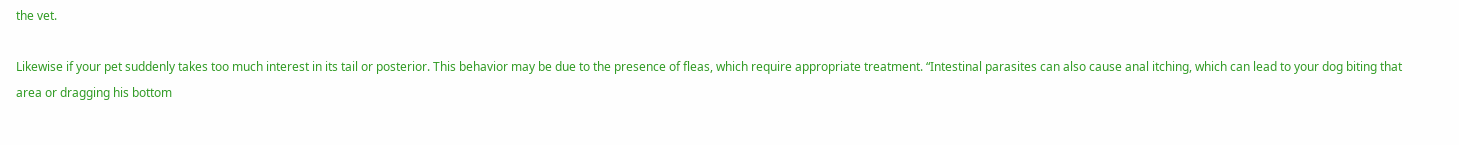the vet.

Likewise if your pet suddenly takes too much interest in its tail or posterior. This behavior may be due to the presence of fleas, which require appropriate treatment. “Intestinal parasites can also cause anal itching, which can lead to your dog biting that area or dragging his bottom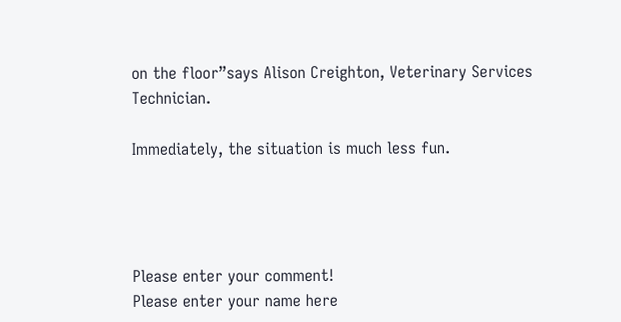on the floor”says Alison Creighton, Veterinary Services Technician.

Immediately, the situation is much less fun.




Please enter your comment!
Please enter your name here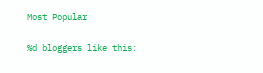Most Popular

%d bloggers like this: